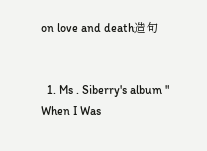on love and death造句


  1. Ms . Siberry's album " When I Was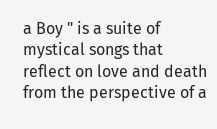a Boy " is a suite of mystical songs that reflect on love and death from the perspective of a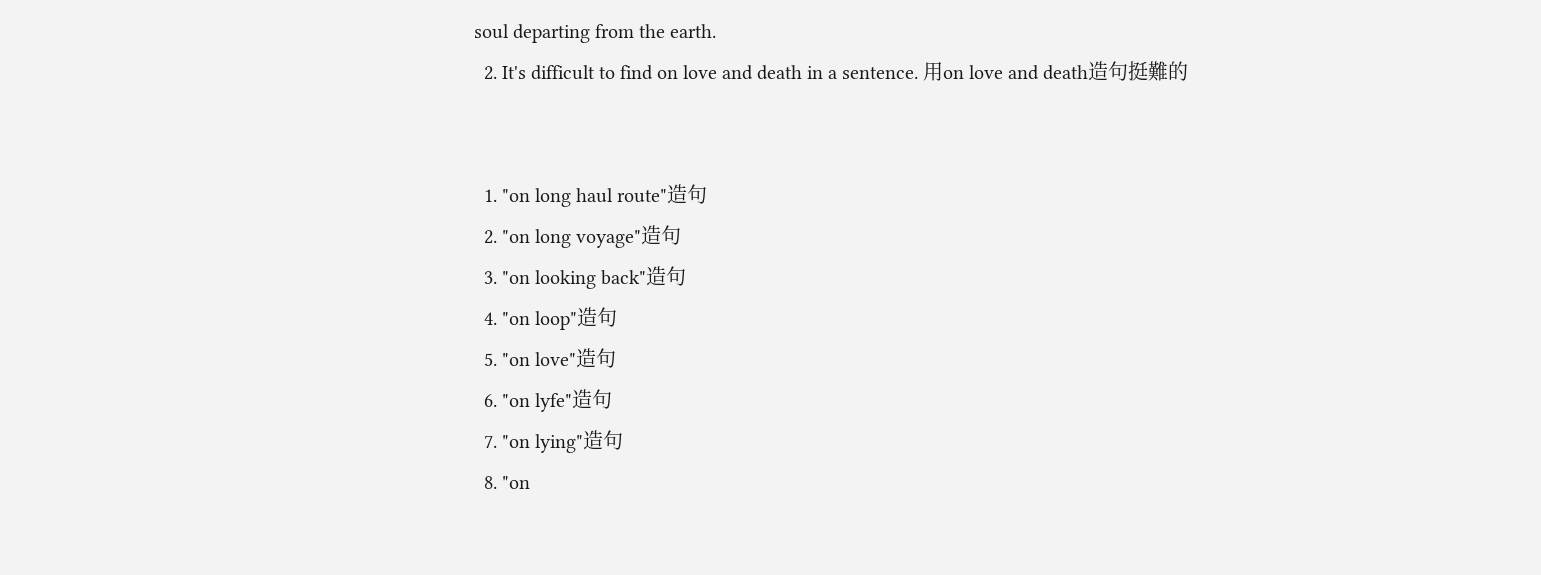soul departing from the earth.
  2. It's difficult to find on love and death in a sentence. 用on love and death造句挺難的


  1. "on long haul route"造句
  2. "on long voyage"造句
  3. "on looking back"造句
  4. "on loop"造句
  5. "on love"造句
  6. "on lyfe"造句
  7. "on lying"造句
  8. "on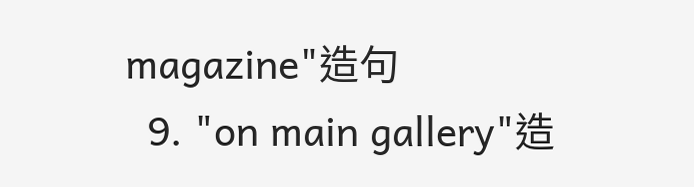magazine"造句
  9. "on main gallery"造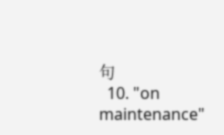句
  10. "on maintenance"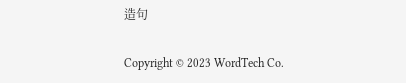造句

Copyright © 2023 WordTech Co.